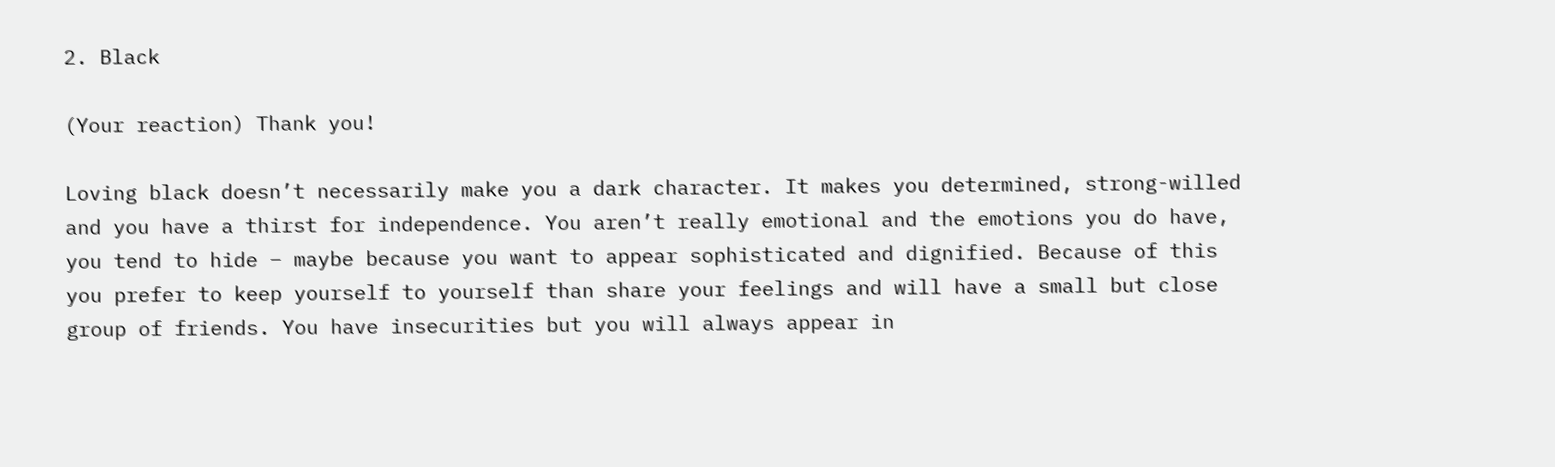2. Black

(Your reaction) Thank you!

Loving black doesn’t necessarily make you a dark character. It makes you determined, strong-willed and you have a thirst for independence. You aren’t really emotional and the emotions you do have, you tend to hide – maybe because you want to appear sophisticated and dignified. Because of this you prefer to keep yourself to yourself than share your feelings and will have a small but close group of friends. You have insecurities but you will always appear in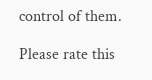control of them.

Please rate this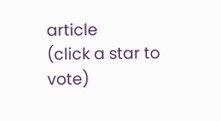article
(click a star to vote)